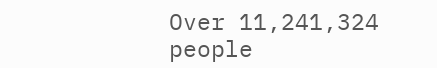Over 11,241,324 people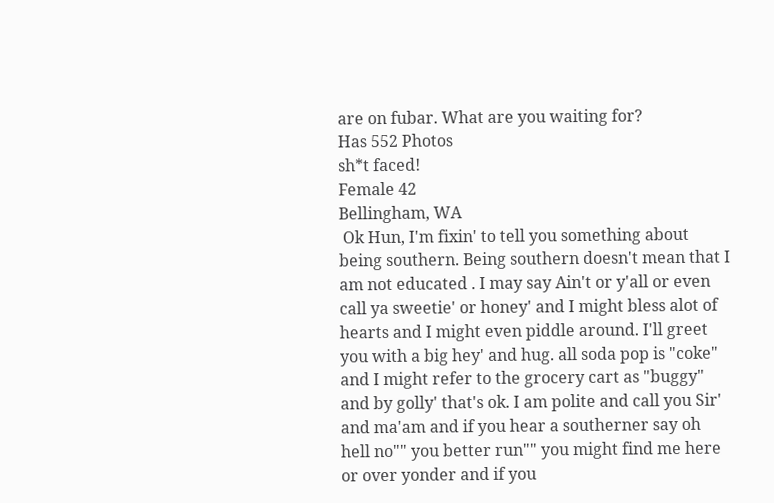are on fubar. What are you waiting for?
Has 552 Photos
sh*t faced!
Female 42
Bellingham, WA
 Ok Hun, I'm fixin' to tell you something about being southern. Being southern doesn't mean that I am not educated . I may say Ain't or y'all or even call ya sweetie' or honey' and I might bless alot of hearts and I might even piddle around. I'll greet you with a big hey' and hug. all soda pop is "coke" and I might refer to the grocery cart as "buggy" and by golly' that's ok. I am polite and call you Sir' and ma'am and if you hear a southerner say oh hell no"" you better run"" you might find me here or over yonder and if you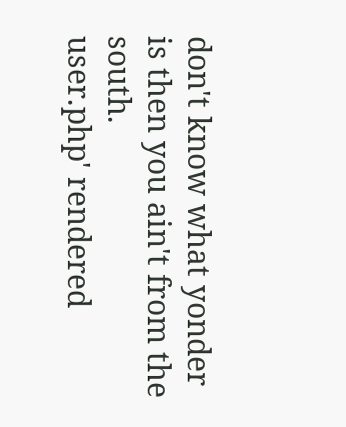don't know what yonder is then you ain't from the south.
user.php' rendered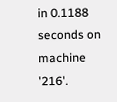in 0.1188 seconds on machine '216'.